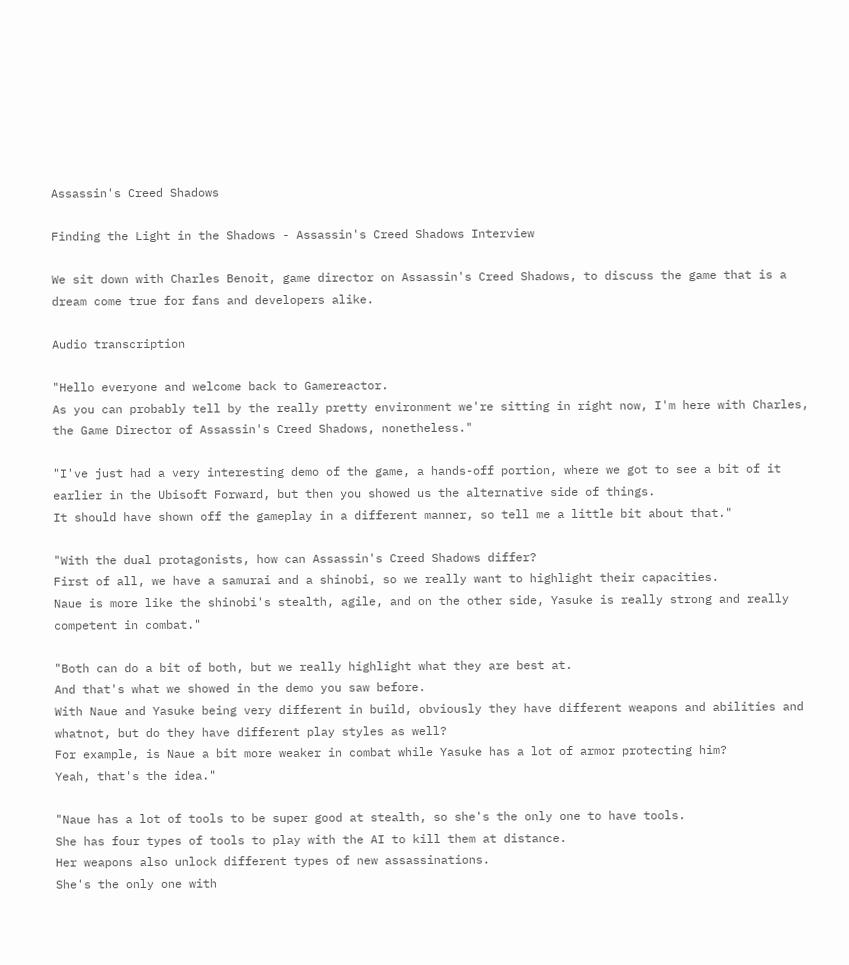Assassin's Creed Shadows

Finding the Light in the Shadows - Assassin's Creed Shadows Interview

We sit down with Charles Benoit, game director on Assassin's Creed Shadows, to discuss the game that is a dream come true for fans and developers alike.

Audio transcription

"Hello everyone and welcome back to Gamereactor.
As you can probably tell by the really pretty environment we're sitting in right now, I'm here with Charles, the Game Director of Assassin's Creed Shadows, nonetheless."

"I've just had a very interesting demo of the game, a hands-off portion, where we got to see a bit of it earlier in the Ubisoft Forward, but then you showed us the alternative side of things.
It should have shown off the gameplay in a different manner, so tell me a little bit about that."

"With the dual protagonists, how can Assassin's Creed Shadows differ?
First of all, we have a samurai and a shinobi, so we really want to highlight their capacities.
Naue is more like the shinobi's stealth, agile, and on the other side, Yasuke is really strong and really competent in combat."

"Both can do a bit of both, but we really highlight what they are best at.
And that's what we showed in the demo you saw before.
With Naue and Yasuke being very different in build, obviously they have different weapons and abilities and whatnot, but do they have different play styles as well?
For example, is Naue a bit more weaker in combat while Yasuke has a lot of armor protecting him?
Yeah, that's the idea."

"Naue has a lot of tools to be super good at stealth, so she's the only one to have tools.
She has four types of tools to play with the AI to kill them at distance.
Her weapons also unlock different types of new assassinations.
She's the only one with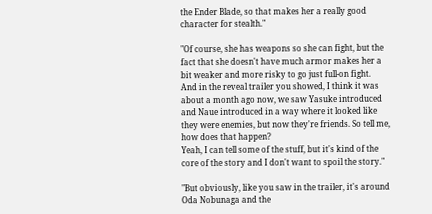the Ender Blade, so that makes her a really good character for stealth."

"Of course, she has weapons so she can fight, but the fact that she doesn't have much armor makes her a bit weaker and more risky to go just full-on fight.
And in the reveal trailer you showed, I think it was about a month ago now, we saw Yasuke introduced and Naue introduced in a way where it looked like they were enemies, but now they're friends. So tell me, how does that happen?
Yeah, I can tell some of the stuff, but it's kind of the core of the story and I don't want to spoil the story."

"But obviously, like you saw in the trailer, it's around Oda Nobunaga and the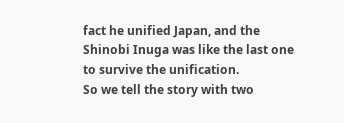fact he unified Japan, and the Shinobi Inuga was like the last one to survive the unification.
So we tell the story with two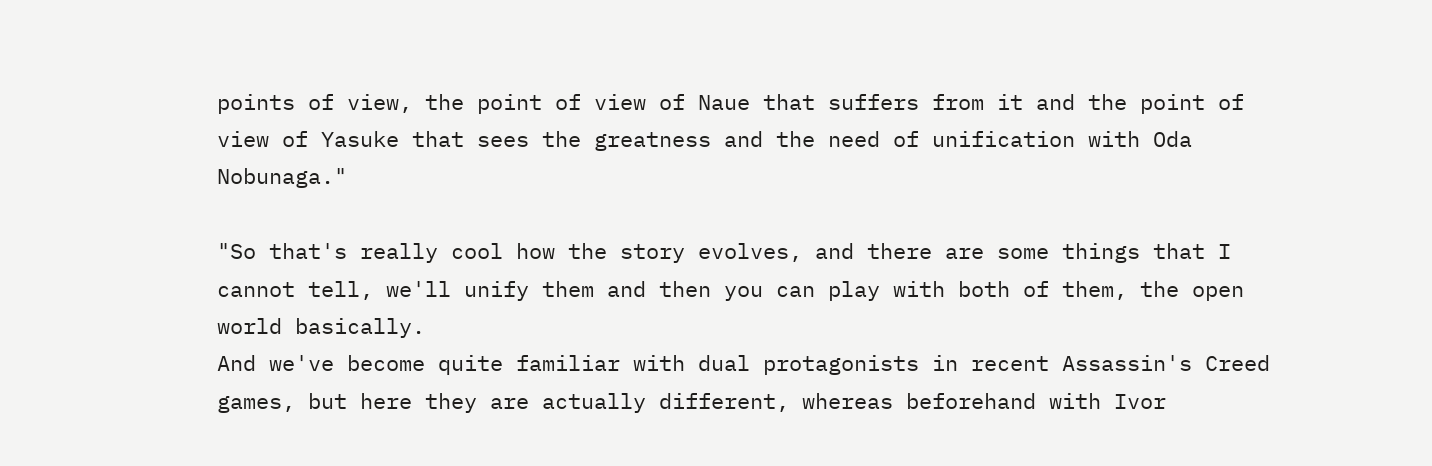points of view, the point of view of Naue that suffers from it and the point of view of Yasuke that sees the greatness and the need of unification with Oda Nobunaga."

"So that's really cool how the story evolves, and there are some things that I cannot tell, we'll unify them and then you can play with both of them, the open world basically.
And we've become quite familiar with dual protagonists in recent Assassin's Creed games, but here they are actually different, whereas beforehand with Ivor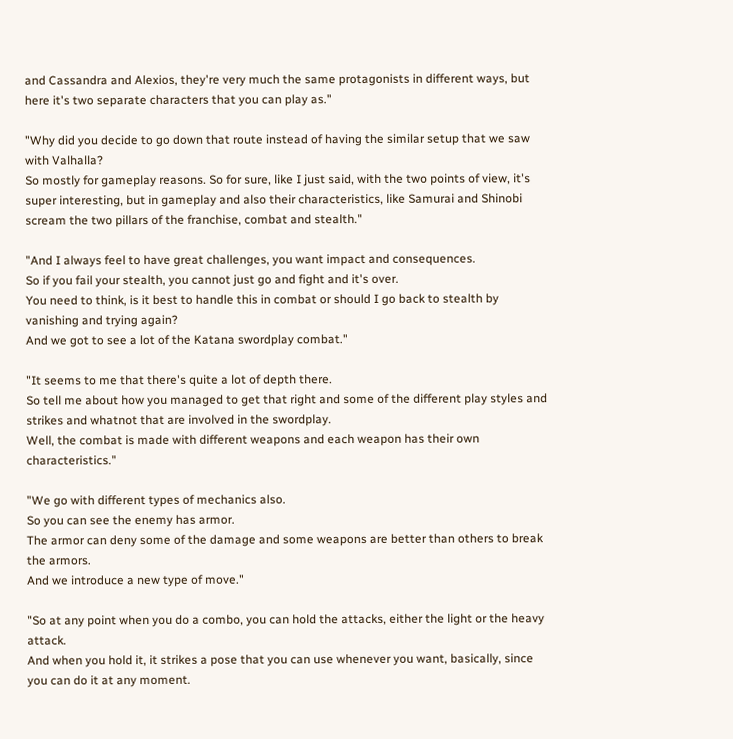and Cassandra and Alexios, they're very much the same protagonists in different ways, but here it's two separate characters that you can play as."

"Why did you decide to go down that route instead of having the similar setup that we saw with Valhalla?
So mostly for gameplay reasons. So for sure, like I just said, with the two points of view, it's super interesting, but in gameplay and also their characteristics, like Samurai and Shinobi scream the two pillars of the franchise, combat and stealth."

"And I always feel to have great challenges, you want impact and consequences.
So if you fail your stealth, you cannot just go and fight and it's over.
You need to think, is it best to handle this in combat or should I go back to stealth by vanishing and trying again?
And we got to see a lot of the Katana swordplay combat."

"It seems to me that there's quite a lot of depth there.
So tell me about how you managed to get that right and some of the different play styles and strikes and whatnot that are involved in the swordplay.
Well, the combat is made with different weapons and each weapon has their own characteristics."

"We go with different types of mechanics also.
So you can see the enemy has armor.
The armor can deny some of the damage and some weapons are better than others to break the armors.
And we introduce a new type of move."

"So at any point when you do a combo, you can hold the attacks, either the light or the heavy attack.
And when you hold it, it strikes a pose that you can use whenever you want, basically, since you can do it at any moment.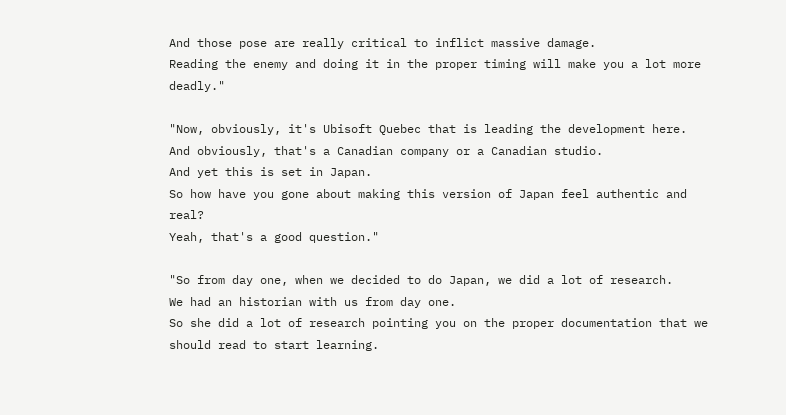And those pose are really critical to inflict massive damage.
Reading the enemy and doing it in the proper timing will make you a lot more deadly."

"Now, obviously, it's Ubisoft Quebec that is leading the development here.
And obviously, that's a Canadian company or a Canadian studio.
And yet this is set in Japan.
So how have you gone about making this version of Japan feel authentic and real?
Yeah, that's a good question."

"So from day one, when we decided to do Japan, we did a lot of research.
We had an historian with us from day one.
So she did a lot of research pointing you on the proper documentation that we should read to start learning.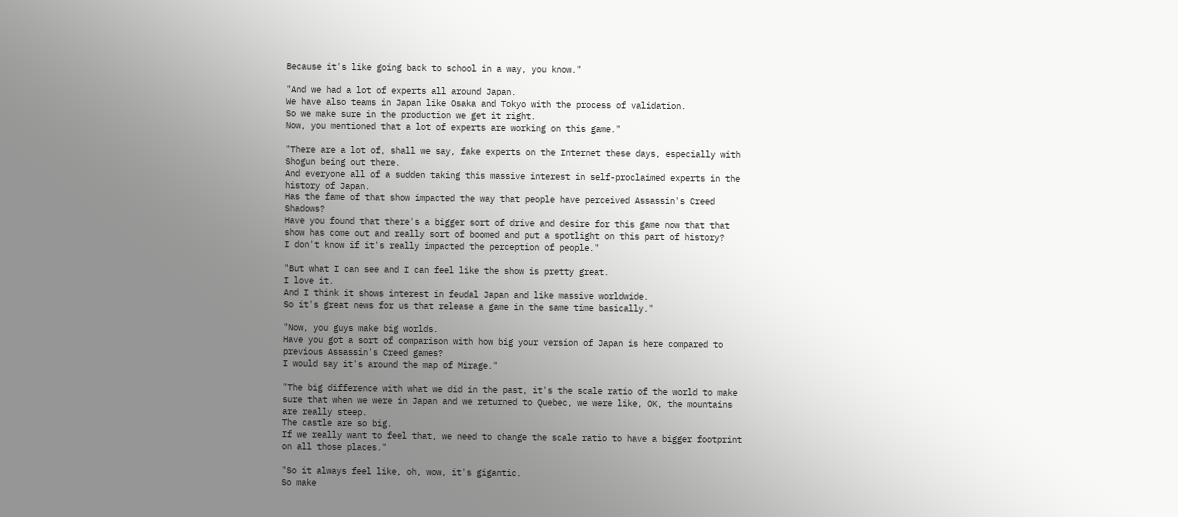Because it's like going back to school in a way, you know."

"And we had a lot of experts all around Japan.
We have also teams in Japan like Osaka and Tokyo with the process of validation.
So we make sure in the production we get it right.
Now, you mentioned that a lot of experts are working on this game."

"There are a lot of, shall we say, fake experts on the Internet these days, especially with Shogun being out there.
And everyone all of a sudden taking this massive interest in self-proclaimed experts in the history of Japan.
Has the fame of that show impacted the way that people have perceived Assassin's Creed Shadows?
Have you found that there's a bigger sort of drive and desire for this game now that that show has come out and really sort of boomed and put a spotlight on this part of history?
I don't know if it's really impacted the perception of people."

"But what I can see and I can feel like the show is pretty great.
I love it.
And I think it shows interest in feudal Japan and like massive worldwide.
So it's great news for us that release a game in the same time basically."

"Now, you guys make big worlds.
Have you got a sort of comparison with how big your version of Japan is here compared to previous Assassin's Creed games?
I would say it's around the map of Mirage."

"The big difference with what we did in the past, it's the scale ratio of the world to make sure that when we were in Japan and we returned to Quebec, we were like, OK, the mountains are really steep.
The castle are so big.
If we really want to feel that, we need to change the scale ratio to have a bigger footprint on all those places."

"So it always feel like, oh, wow, it's gigantic.
So make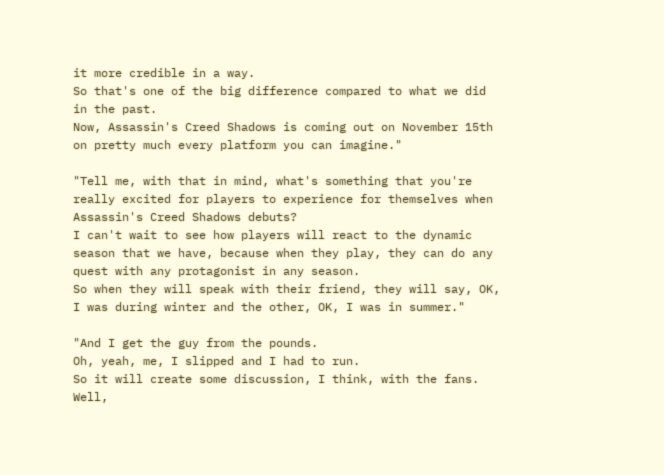it more credible in a way.
So that's one of the big difference compared to what we did in the past.
Now, Assassin's Creed Shadows is coming out on November 15th on pretty much every platform you can imagine."

"Tell me, with that in mind, what's something that you're really excited for players to experience for themselves when Assassin's Creed Shadows debuts?
I can't wait to see how players will react to the dynamic season that we have, because when they play, they can do any quest with any protagonist in any season.
So when they will speak with their friend, they will say, OK, I was during winter and the other, OK, I was in summer."

"And I get the guy from the pounds.
Oh, yeah, me, I slipped and I had to run.
So it will create some discussion, I think, with the fans.
Well,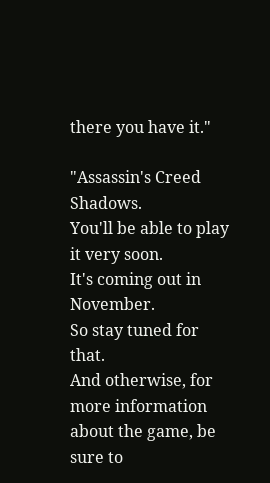there you have it."

"Assassin's Creed Shadows.
You'll be able to play it very soon.
It's coming out in November.
So stay tuned for that.
And otherwise, for more information about the game, be sure to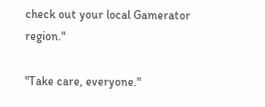check out your local Gamerator region."

"Take care, everyone."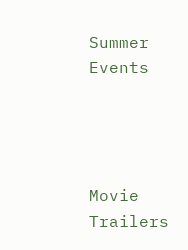Summer Events




Movie Trailers